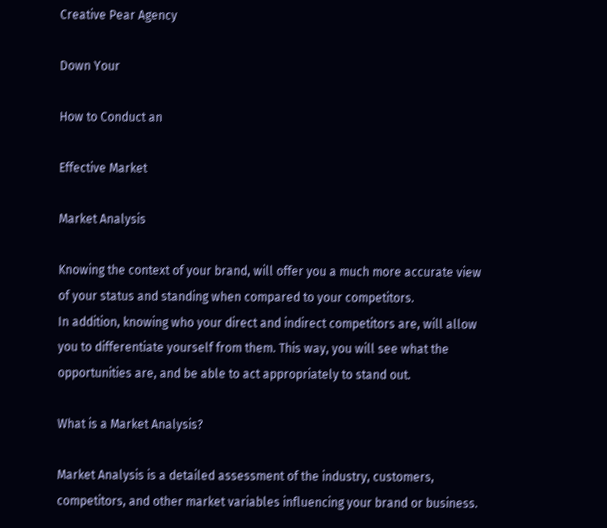Creative Pear Agency

Down Your

How to Conduct an

Effective Market

Market Analysis

Knowing the context of your brand, will offer you a much more accurate view of your status and standing when compared to your competitors.
In addition, knowing who your direct and indirect competitors are, will allow you to differentiate yourself from them. This way, you will see what the opportunities are, and be able to act appropriately to stand out.

What is a Market Analysis?

Market Analysis is a detailed assessment of the industry, customers, competitors, and other market variables influencing your brand or business.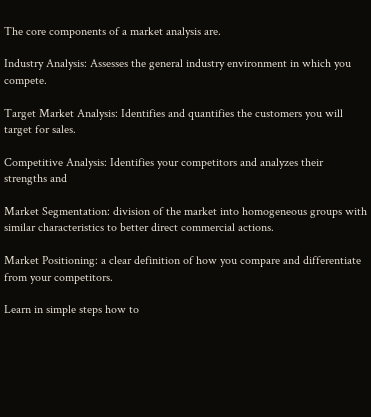The core components of a market analysis are.

Industry Analysis: Assesses the general industry environment in which you compete.

Target Market Analysis: Identifies and quantifies the customers you will target for sales.

Competitive Analysis: Identifies your competitors and analyzes their strengths and

Market Segmentation: division of the market into homogeneous groups with similar characteristics to better direct commercial actions.

Market Positioning: a clear definition of how you compare and differentiate from your competitors.

Learn in simple steps how to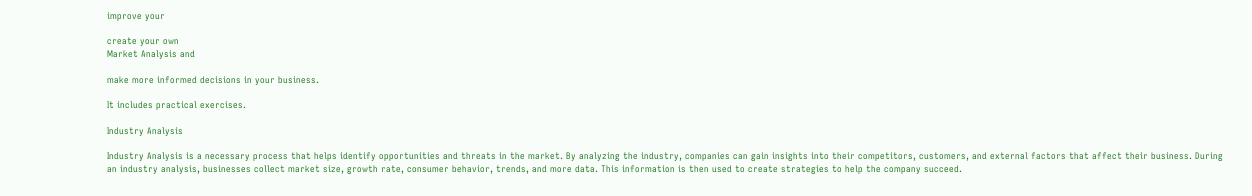improve your

create your own
Market Analysis and

make more informed decisions in your business.

It includes practical exercises.

Industry Analysis

Industry Analysis is a necessary process that helps identify opportunities and threats in the market. By analyzing the industry, companies can gain insights into their competitors, customers, and external factors that affect their business. During an industry analysis, businesses collect market size, growth rate, consumer behavior, trends, and more data. This information is then used to create strategies to help the company succeed.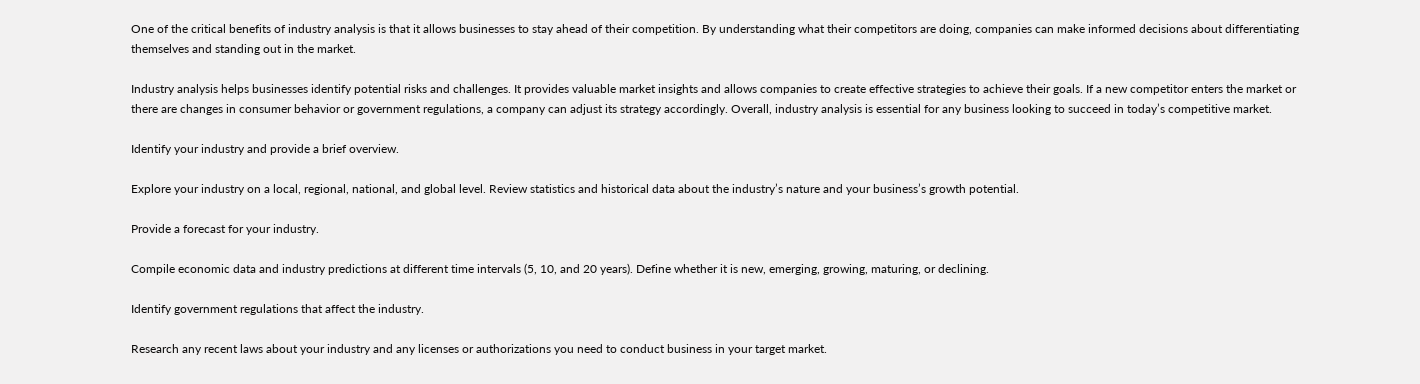One of the critical benefits of industry analysis is that it allows businesses to stay ahead of their competition. By understanding what their competitors are doing, companies can make informed decisions about differentiating themselves and standing out in the market.

Industry analysis helps businesses identify potential risks and challenges. It provides valuable market insights and allows companies to create effective strategies to achieve their goals. If a new competitor enters the market or there are changes in consumer behavior or government regulations, a company can adjust its strategy accordingly. Overall, industry analysis is essential for any business looking to succeed in today’s competitive market.

Identify your industry and provide a brief overview.

Explore your industry on a local, regional, national, and global level. Review statistics and historical data about the industry’s nature and your business’s growth potential.

Provide a forecast for your industry.

Compile economic data and industry predictions at different time intervals (5, 10, and 20 years). Define whether it is new, emerging, growing, maturing, or declining.

Identify government regulations that affect the industry.

Research any recent laws about your industry and any licenses or authorizations you need to conduct business in your target market.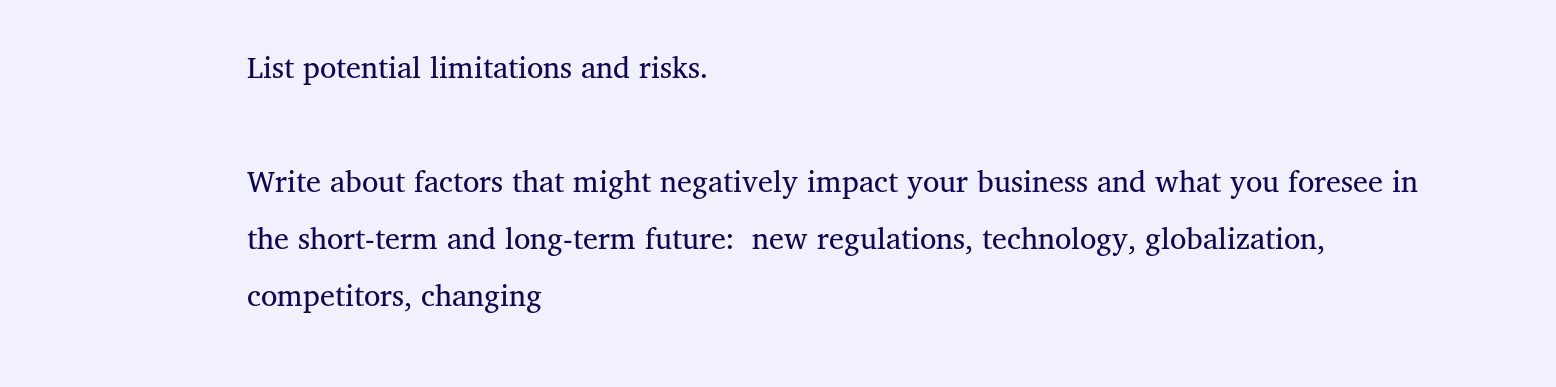List potential limitations and risks.

Write about factors that might negatively impact your business and what you foresee in the short-term and long-term future:  new regulations, technology, globalization, competitors, changing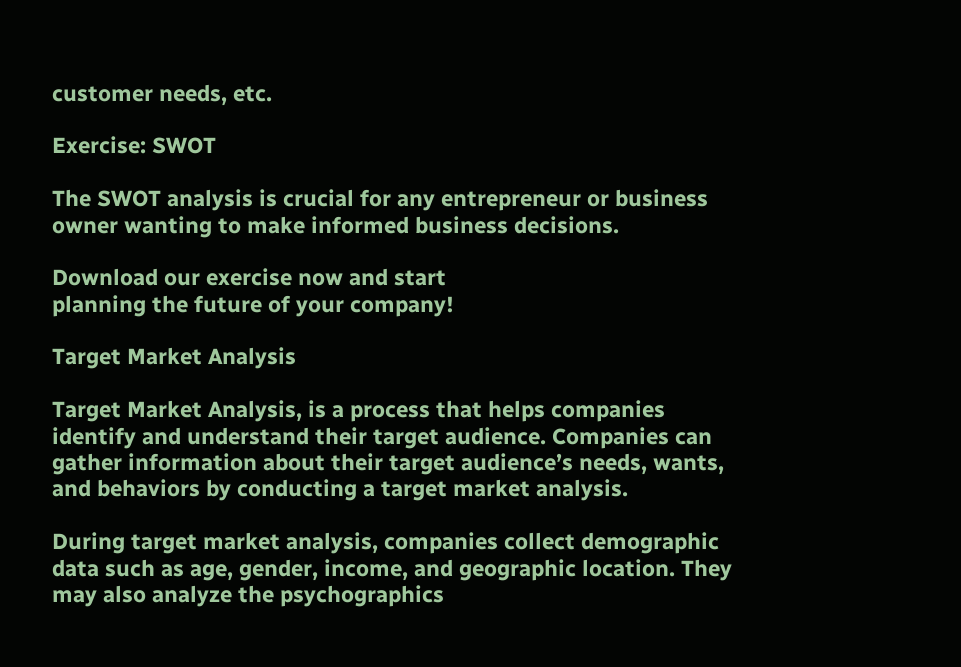customer needs, etc.

Exercise: SWOT

The SWOT analysis is crucial for any entrepreneur or business owner wanting to make informed business decisions.

Download our exercise now and start
planning the future of your company!

Target Market Analysis

Target Market Analysis, is a process that helps companies identify and understand their target audience. Companies can gather information about their target audience’s needs, wants, and behaviors by conducting a target market analysis.

During target market analysis, companies collect demographic data such as age, gender, income, and geographic location. They may also analyze the psychographics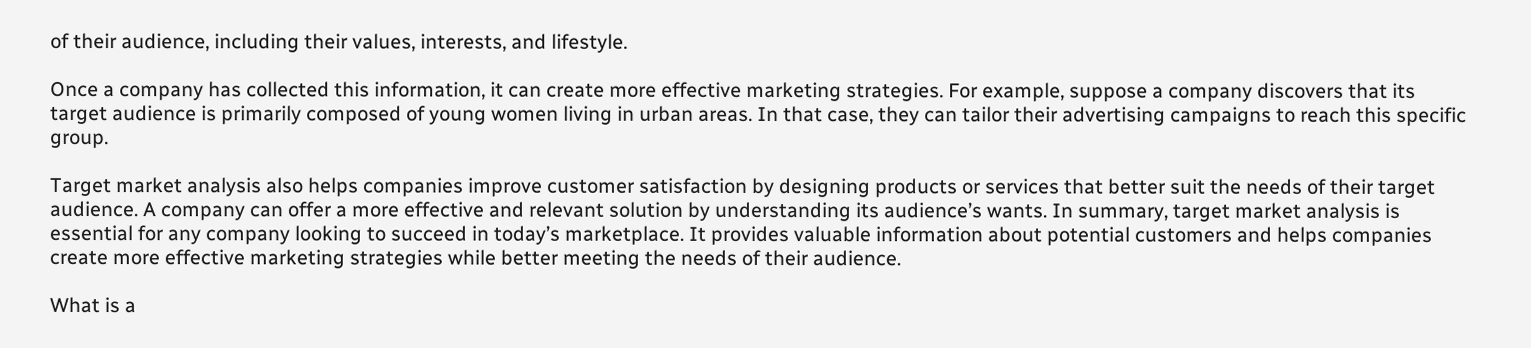of their audience, including their values, interests, and lifestyle.

Once a company has collected this information, it can create more effective marketing strategies. For example, suppose a company discovers that its target audience is primarily composed of young women living in urban areas. In that case, they can tailor their advertising campaigns to reach this specific group.

Target market analysis also helps companies improve customer satisfaction by designing products or services that better suit the needs of their target audience. A company can offer a more effective and relevant solution by understanding its audience’s wants. In summary, target market analysis is essential for any company looking to succeed in today’s marketplace. It provides valuable information about potential customers and helps companies create more effective marketing strategies while better meeting the needs of their audience.

What is a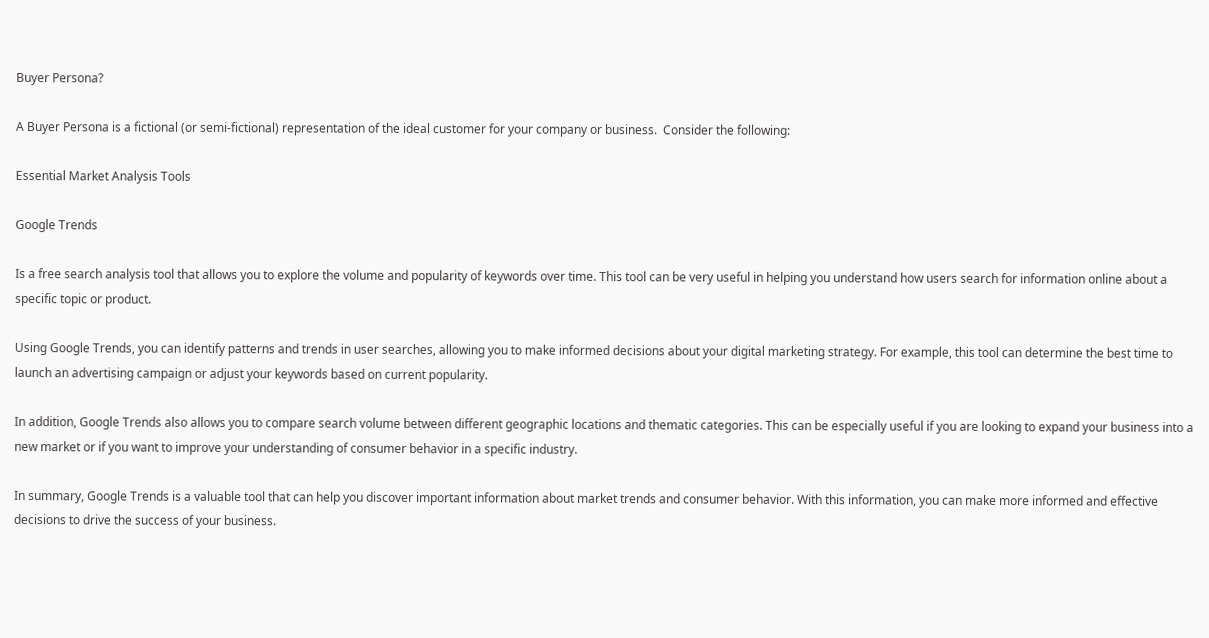Buyer Persona?

A Buyer Persona is a fictional (or semi-fictional) representation of the ideal customer for your company or business.  Consider the following:

Essential Market Analysis Tools

Google Trends

Is a free search analysis tool that allows you to explore the volume and popularity of keywords over time. This tool can be very useful in helping you understand how users search for information online about a specific topic or product.

Using Google Trends, you can identify patterns and trends in user searches, allowing you to make informed decisions about your digital marketing strategy. For example, this tool can determine the best time to launch an advertising campaign or adjust your keywords based on current popularity.

In addition, Google Trends also allows you to compare search volume between different geographic locations and thematic categories. This can be especially useful if you are looking to expand your business into a new market or if you want to improve your understanding of consumer behavior in a specific industry.

In summary, Google Trends is a valuable tool that can help you discover important information about market trends and consumer behavior. With this information, you can make more informed and effective decisions to drive the success of your business.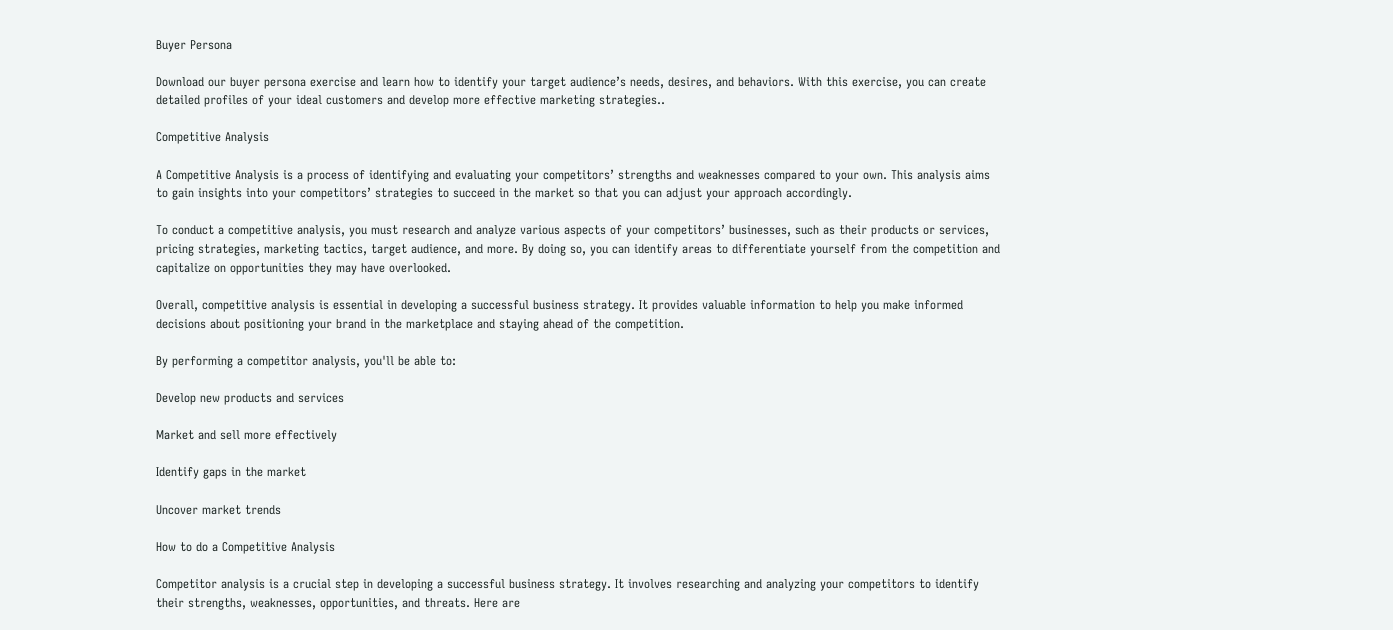Buyer Persona

Download our buyer persona exercise and learn how to identify your target audience’s needs, desires, and behaviors. With this exercise, you can create detailed profiles of your ideal customers and develop more effective marketing strategies..

Competitive Analysis

A Competitive Analysis is a process of identifying and evaluating your competitors’ strengths and weaknesses compared to your own. This analysis aims to gain insights into your competitors’ strategies to succeed in the market so that you can adjust your approach accordingly.

To conduct a competitive analysis, you must research and analyze various aspects of your competitors’ businesses, such as their products or services, pricing strategies, marketing tactics, target audience, and more. By doing so, you can identify areas to differentiate yourself from the competition and capitalize on opportunities they may have overlooked.

Overall, competitive analysis is essential in developing a successful business strategy. It provides valuable information to help you make informed decisions about positioning your brand in the marketplace and staying ahead of the competition.

By performing a competitor analysis, you'll be able to:

Develop new products and services

Market and sell more effectively

Identify gaps in the market

Uncover market trends

How to do a Competitive Analysis

Competitor analysis is a crucial step in developing a successful business strategy. It involves researching and analyzing your competitors to identify their strengths, weaknesses, opportunities, and threats. Here are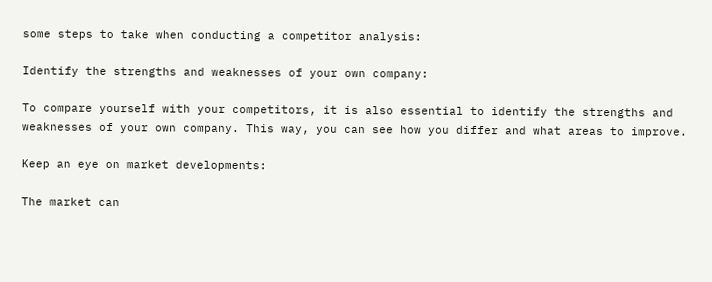some steps to take when conducting a competitor analysis:

Identify the strengths and weaknesses of your own company:

To compare yourself with your competitors, it is also essential to identify the strengths and weaknesses of your own company. This way, you can see how you differ and what areas to improve.

Keep an eye on market developments:

The market can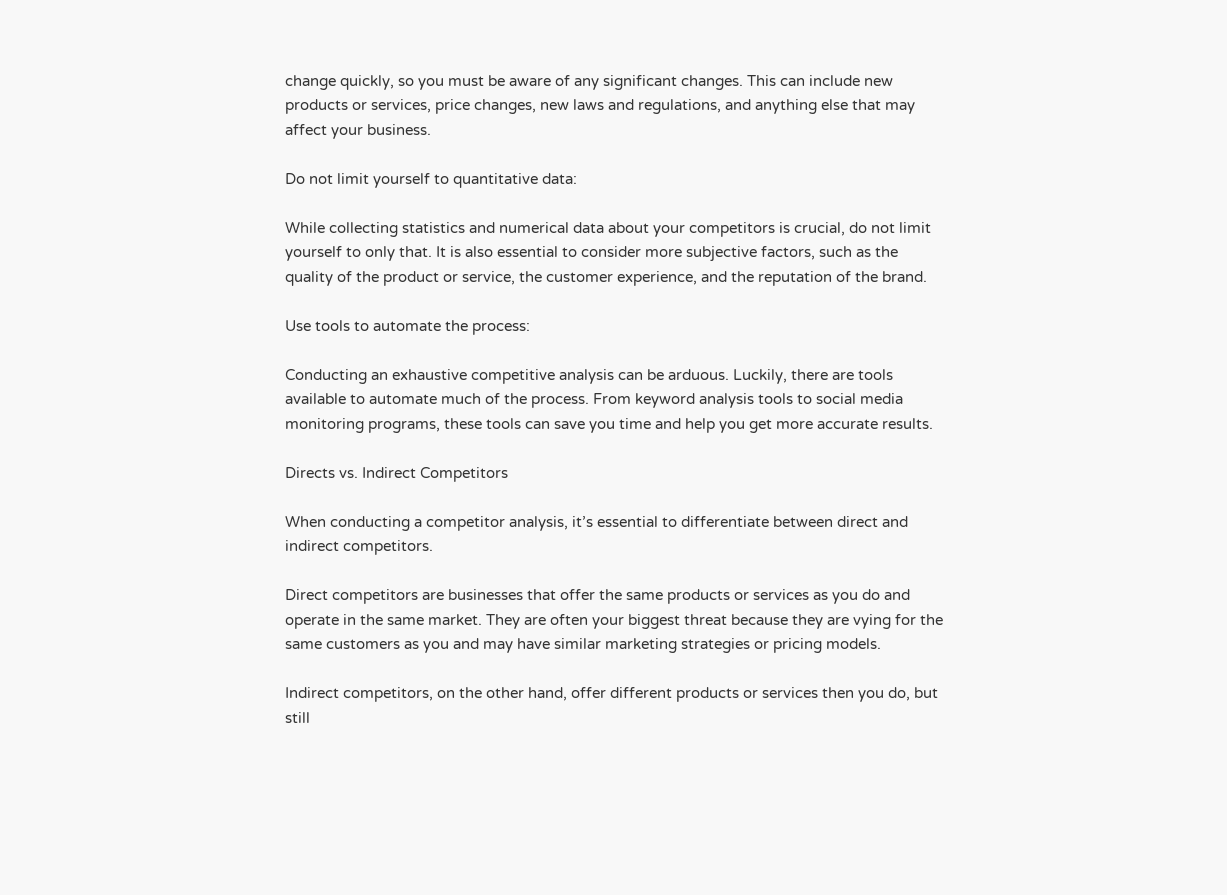change quickly, so you must be aware of any significant changes. This can include new products or services, price changes, new laws and regulations, and anything else that may affect your business.

Do not limit yourself to quantitative data:

While collecting statistics and numerical data about your competitors is crucial, do not limit yourself to only that. It is also essential to consider more subjective factors, such as the quality of the product or service, the customer experience, and the reputation of the brand.

Use tools to automate the process:

Conducting an exhaustive competitive analysis can be arduous. Luckily, there are tools available to automate much of the process. From keyword analysis tools to social media monitoring programs, these tools can save you time and help you get more accurate results.

Directs vs. Indirect Competitors

When conducting a competitor analysis, it’s essential to differentiate between direct and indirect competitors.

Direct competitors are businesses that offer the same products or services as you do and operate in the same market. They are often your biggest threat because they are vying for the same customers as you and may have similar marketing strategies or pricing models.

Indirect competitors, on the other hand, offer different products or services then you do, but still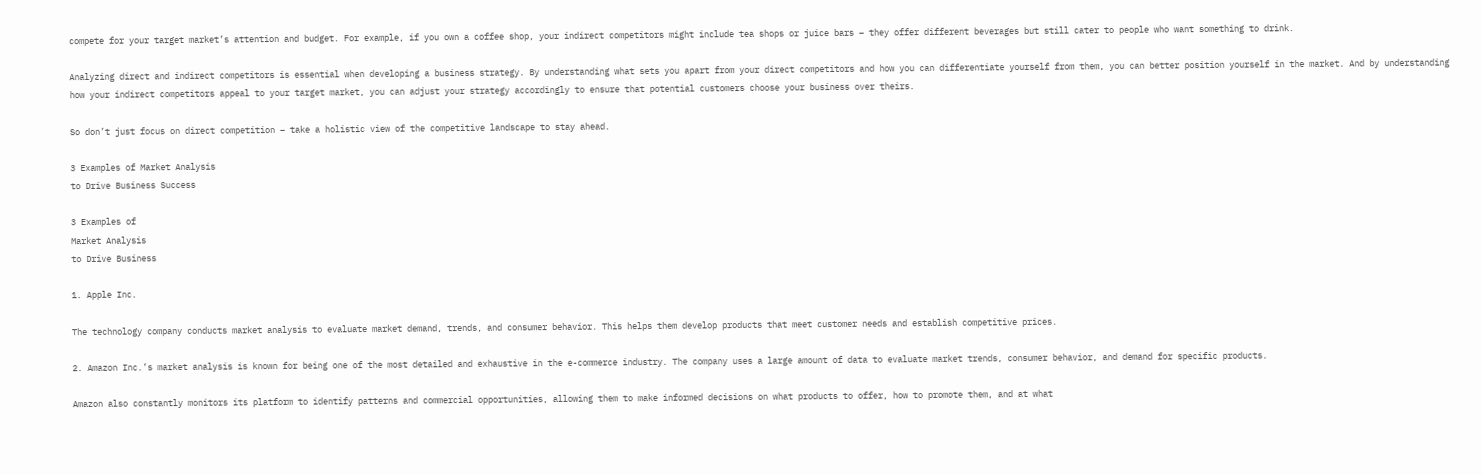compete for your target market’s attention and budget. For example, if you own a coffee shop, your indirect competitors might include tea shops or juice bars – they offer different beverages but still cater to people who want something to drink.

Analyzing direct and indirect competitors is essential when developing a business strategy. By understanding what sets you apart from your direct competitors and how you can differentiate yourself from them, you can better position yourself in the market. And by understanding how your indirect competitors appeal to your target market, you can adjust your strategy accordingly to ensure that potential customers choose your business over theirs.

So don’t just focus on direct competition – take a holistic view of the competitive landscape to stay ahead.

3 Examples of Market Analysis
to Drive Business Success

3 Examples of
Market Analysis
to Drive Business

1. Apple Inc.

The technology company conducts market analysis to evaluate market demand, trends, and consumer behavior. This helps them develop products that meet customer needs and establish competitive prices.

2. Amazon Inc.’s market analysis is known for being one of the most detailed and exhaustive in the e-commerce industry. The company uses a large amount of data to evaluate market trends, consumer behavior, and demand for specific products.

Amazon also constantly monitors its platform to identify patterns and commercial opportunities, allowing them to make informed decisions on what products to offer, how to promote them, and at what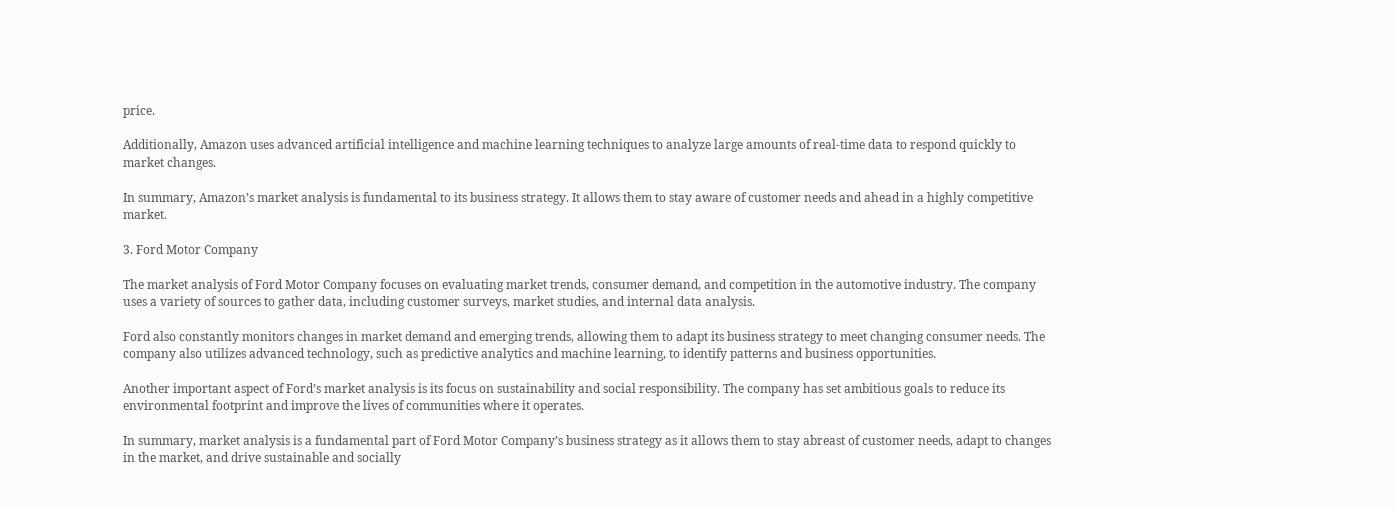price.

Additionally, Amazon uses advanced artificial intelligence and machine learning techniques to analyze large amounts of real-time data to respond quickly to market changes.

In summary, Amazon’s market analysis is fundamental to its business strategy. It allows them to stay aware of customer needs and ahead in a highly competitive market.

3. Ford Motor Company

The market analysis of Ford Motor Company focuses on evaluating market trends, consumer demand, and competition in the automotive industry. The company uses a variety of sources to gather data, including customer surveys, market studies, and internal data analysis.

Ford also constantly monitors changes in market demand and emerging trends, allowing them to adapt its business strategy to meet changing consumer needs. The company also utilizes advanced technology, such as predictive analytics and machine learning, to identify patterns and business opportunities.

Another important aspect of Ford’s market analysis is its focus on sustainability and social responsibility. The company has set ambitious goals to reduce its environmental footprint and improve the lives of communities where it operates.

In summary, market analysis is a fundamental part of Ford Motor Company’s business strategy as it allows them to stay abreast of customer needs, adapt to changes in the market, and drive sustainable and socially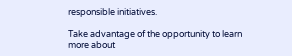responsible initiatives.

Take advantage of the opportunity to learn more about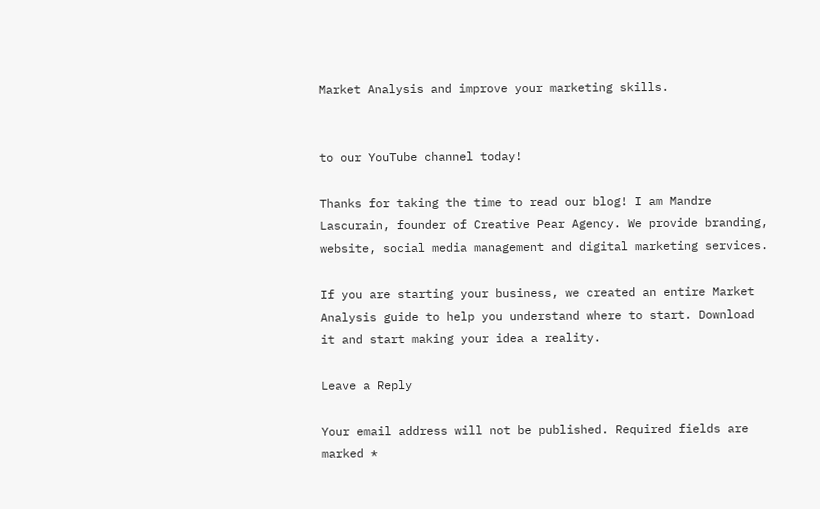Market Analysis and improve your marketing skills.


to our YouTube channel today!

Thanks for taking the time to read our blog! I am Mandre Lascurain, founder of Creative Pear Agency. We provide branding, website, social media management and digital marketing services.

If you are starting your business, we created an entire Market Analysis guide to help you understand where to start. Download it and start making your idea a reality.

Leave a Reply

Your email address will not be published. Required fields are marked *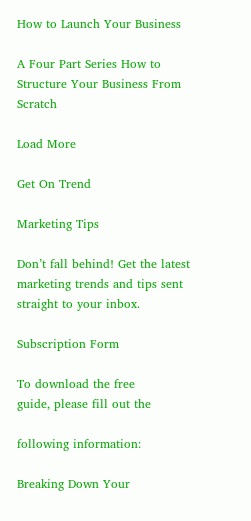How to Launch Your Business

A Four Part Series How to Structure Your Business From Scratch

Load More

Get On Trend

Marketing Tips

Don’t fall behind! Get the latest marketing trends and tips sent straight to your inbox.

Subscription Form

To download the free
guide, please fill out the

following information:

Breaking Down Your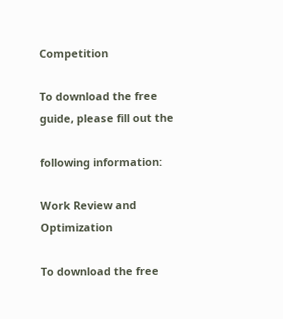Competition

To download the free
guide, please fill out the

following information:

Work Review and Optimization

To download the free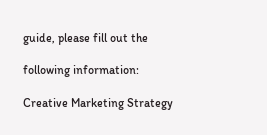guide, please fill out the

following information:

Creative Marketing Strategy